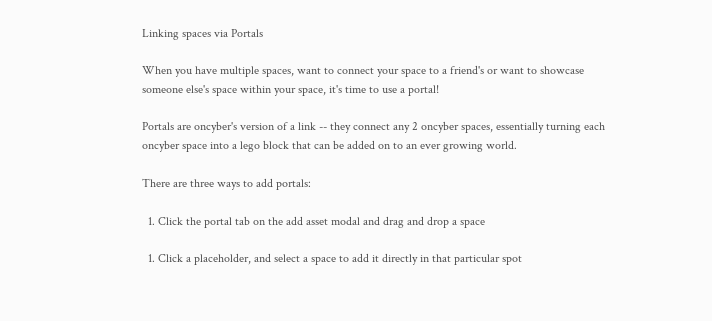Linking spaces via Portals

When you have multiple spaces, want to connect your space to a friend's or want to showcase someone else's space within your space, it's time to use a portal!

Portals are oncyber's version of a link -- they connect any 2 oncyber spaces, essentially turning each oncyber space into a lego block that can be added on to an ever growing world.

There are three ways to add portals:

  1. Click the portal tab on the add asset modal and drag and drop a space

  1. Click a placeholder, and select a space to add it directly in that particular spot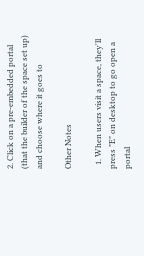2. Click on a pre-embedded portal (that the builder of the space set up) and choose where it goes to

Other Notes

  1. When users visit a space, they'll press "E" on desktop to go open a portal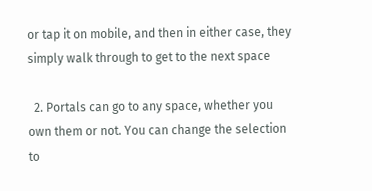or tap it on mobile, and then in either case, they simply walk through to get to the next space

  2. Portals can go to any space, whether you own them or not. You can change the selection to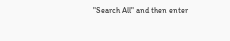"Search All" and then enter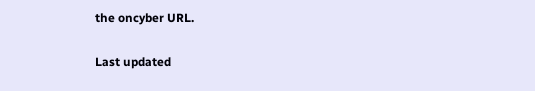the oncyber URL.

Last updated